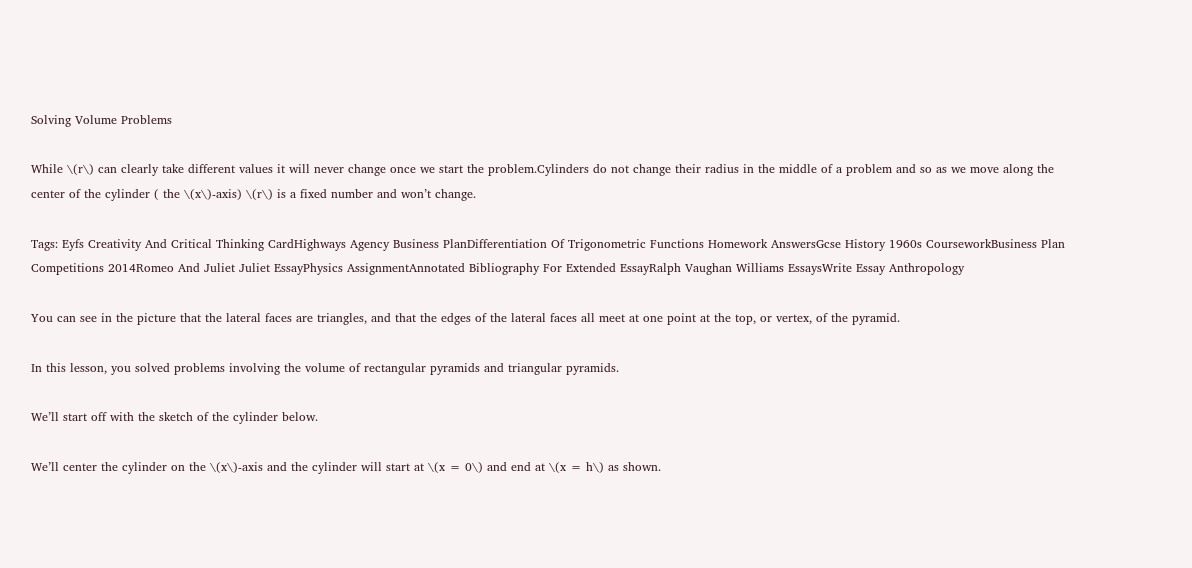Solving Volume Problems

While \(r\) can clearly take different values it will never change once we start the problem.Cylinders do not change their radius in the middle of a problem and so as we move along the center of the cylinder ( the \(x\)-axis) \(r\) is a fixed number and won’t change.

Tags: Eyfs Creativity And Critical Thinking CardHighways Agency Business PlanDifferentiation Of Trigonometric Functions Homework AnswersGcse History 1960s CourseworkBusiness Plan Competitions 2014Romeo And Juliet Juliet EssayPhysics AssignmentAnnotated Bibliography For Extended EssayRalph Vaughan Williams EssaysWrite Essay Anthropology

You can see in the picture that the lateral faces are triangles, and that the edges of the lateral faces all meet at one point at the top, or vertex, of the pyramid.

In this lesson, you solved problems involving the volume of rectangular pyramids and triangular pyramids.

We’ll start off with the sketch of the cylinder below.

We’ll center the cylinder on the \(x\)-axis and the cylinder will start at \(x = 0\) and end at \(x = h\) as shown.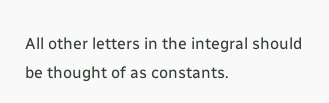All other letters in the integral should be thought of as constants.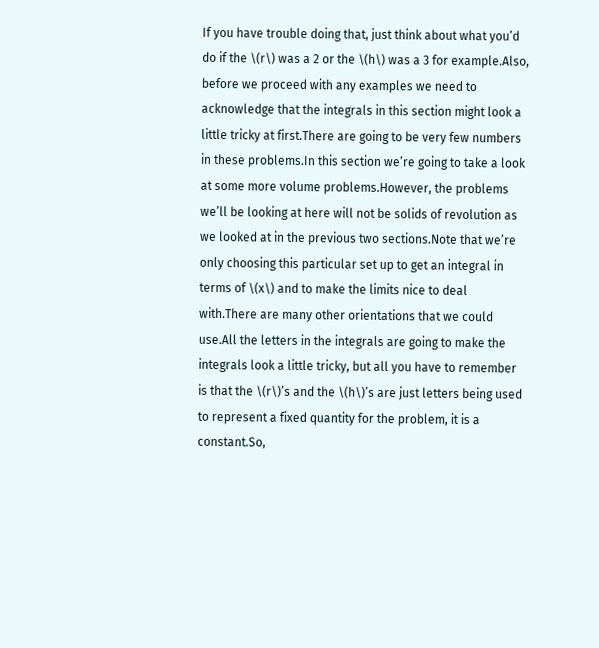If you have trouble doing that, just think about what you’d do if the \(r\) was a 2 or the \(h\) was a 3 for example.Also, before we proceed with any examples we need to acknowledge that the integrals in this section might look a little tricky at first.There are going to be very few numbers in these problems.In this section we’re going to take a look at some more volume problems.However, the problems we’ll be looking at here will not be solids of revolution as we looked at in the previous two sections.Note that we’re only choosing this particular set up to get an integral in terms of \(x\) and to make the limits nice to deal with.There are many other orientations that we could use.All the letters in the integrals are going to make the integrals look a little tricky, but all you have to remember is that the \(r\)’s and the \(h\)’s are just letters being used to represent a fixed quantity for the problem, it is a constant.So,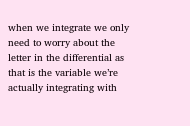when we integrate we only need to worry about the letter in the differential as that is the variable we’re actually integrating with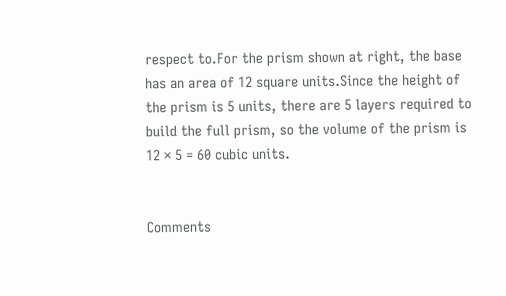respect to.For the prism shown at right, the base has an area of 12 square units.Since the height of the prism is 5 units, there are 5 layers required to build the full prism, so the volume of the prism is 12 × 5 = 60 cubic units.


Comments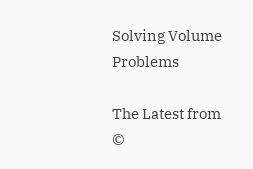Solving Volume Problems

The Latest from ©